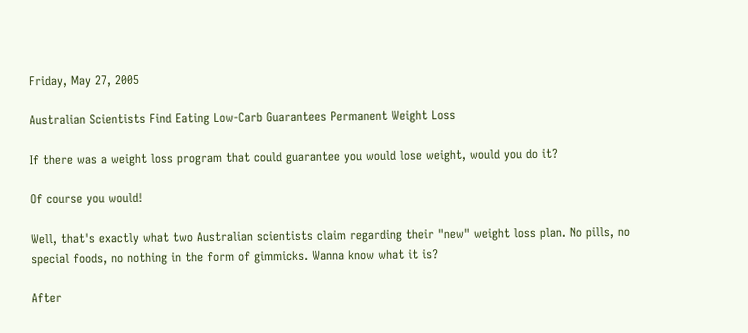Friday, May 27, 2005

Australian Scientists Find Eating Low-Carb Guarantees Permanent Weight Loss

If there was a weight loss program that could guarantee you would lose weight, would you do it?

Of course you would!

Well, that's exactly what two Australian scientists claim regarding their "new" weight loss plan. No pills, no special foods, no nothing in the form of gimmicks. Wanna know what it is?

After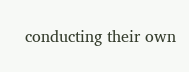conducting their own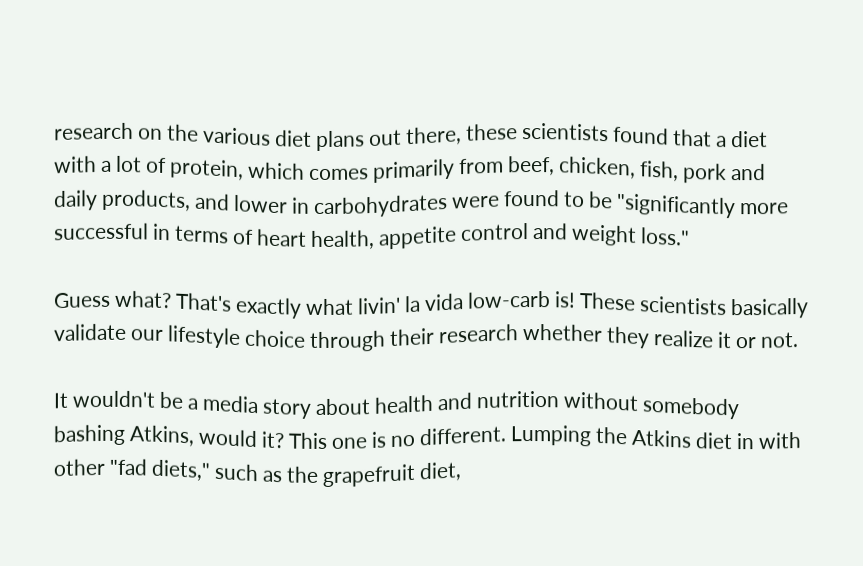research on the various diet plans out there, these scientists found that a diet with a lot of protein, which comes primarily from beef, chicken, fish, pork and daily products, and lower in carbohydrates were found to be "significantly more successful in terms of heart health, appetite control and weight loss."

Guess what? That's exactly what livin' la vida low-carb is! These scientists basically validate our lifestyle choice through their research whether they realize it or not.

It wouldn't be a media story about health and nutrition without somebody bashing Atkins, would it? This one is no different. Lumping the Atkins diet in with other "fad diets," such as the grapefruit diet,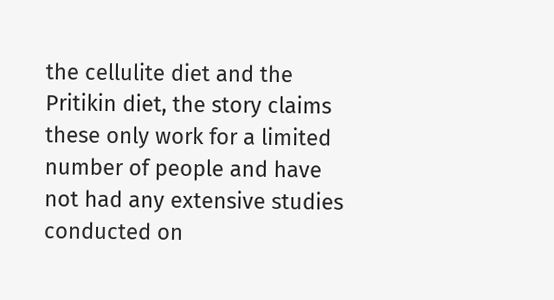the cellulite diet and the Pritikin diet, the story claims these only work for a limited number of people and have not had any extensive studies conducted on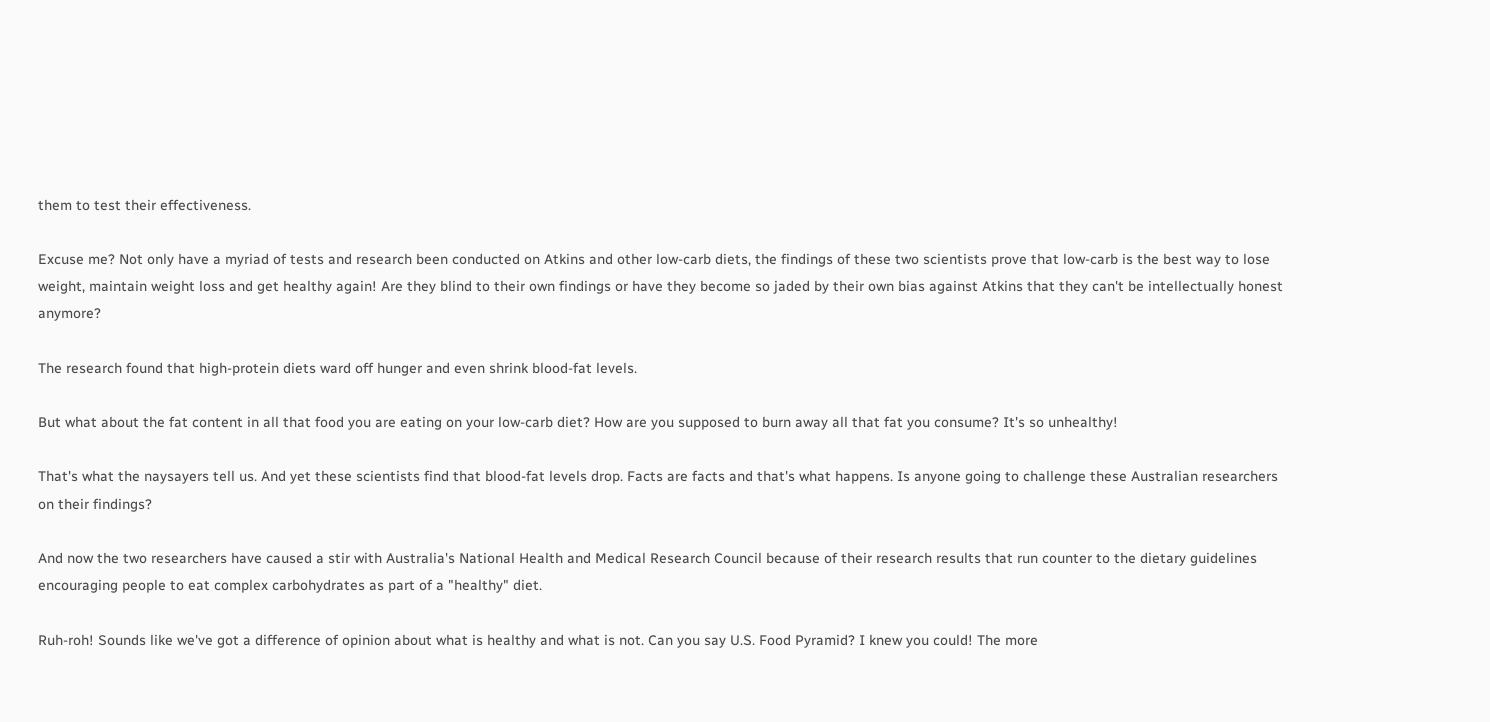them to test their effectiveness.

Excuse me? Not only have a myriad of tests and research been conducted on Atkins and other low-carb diets, the findings of these two scientists prove that low-carb is the best way to lose weight, maintain weight loss and get healthy again! Are they blind to their own findings or have they become so jaded by their own bias against Atkins that they can't be intellectually honest anymore?

The research found that high-protein diets ward off hunger and even shrink blood-fat levels.

But what about the fat content in all that food you are eating on your low-carb diet? How are you supposed to burn away all that fat you consume? It's so unhealthy!

That's what the naysayers tell us. And yet these scientists find that blood-fat levels drop. Facts are facts and that's what happens. Is anyone going to challenge these Australian researchers on their findings?

And now the two researchers have caused a stir with Australia's National Health and Medical Research Council because of their research results that run counter to the dietary guidelines encouraging people to eat complex carbohydrates as part of a "healthy" diet.

Ruh-roh! Sounds like we've got a difference of opinion about what is healthy and what is not. Can you say U.S. Food Pyramid? I knew you could! The more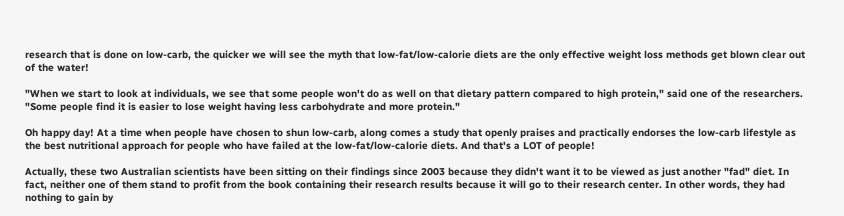research that is done on low-carb, the quicker we will see the myth that low-fat/low-calorie diets are the only effective weight loss methods get blown clear out of the water!

"When we start to look at individuals, we see that some people won't do as well on that dietary pattern compared to high protein," said one of the researchers. "Some people find it is easier to lose weight having less carbohydrate and more protein."

Oh happy day! At a time when people have chosen to shun low-carb, along comes a study that openly praises and practically endorses the low-carb lifestyle as the best nutritional approach for people who have failed at the low-fat/low-calorie diets. And that's a LOT of people!

Actually, these two Australian scientists have been sitting on their findings since 2003 because they didn't want it to be viewed as just another "fad" diet. In fact, neither one of them stand to profit from the book containing their research results because it will go to their research center. In other words, they had nothing to gain by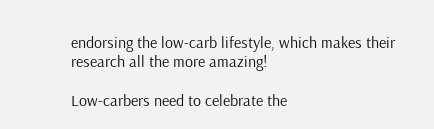endorsing the low-carb lifestyle, which makes their research all the more amazing!

Low-carbers need to celebrate the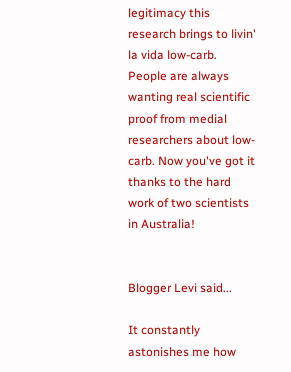legitimacy this research brings to livin' la vida low-carb. People are always wanting real scientific proof from medial researchers about low-carb. Now you've got it thanks to the hard work of two scientists in Australia!


Blogger Levi said...

It constantly astonishes me how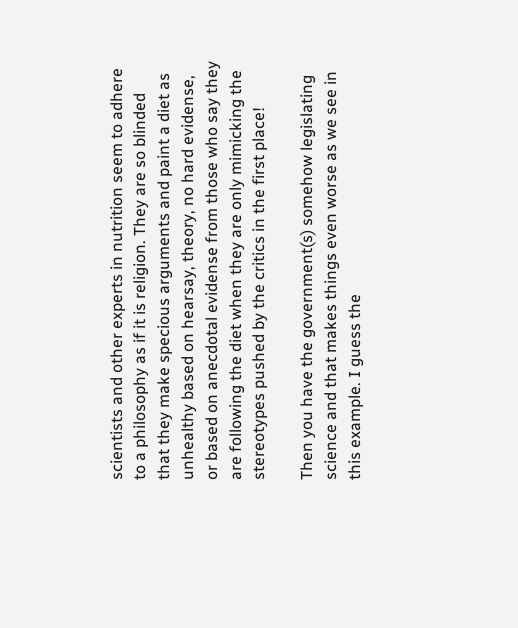scientists and other experts in nutrition seem to adhere to a philosophy as if it is religion. They are so blinded that they make specious arguments and paint a diet as unhealthy based on hearsay, theory, no hard evidense, or based on anecdotal evidense from those who say they are following the diet when they are only mimicking the stereotypes pushed by the critics in the first place!

Then you have the government(s) somehow legislating science and that makes things even worse as we see in this example. I guess the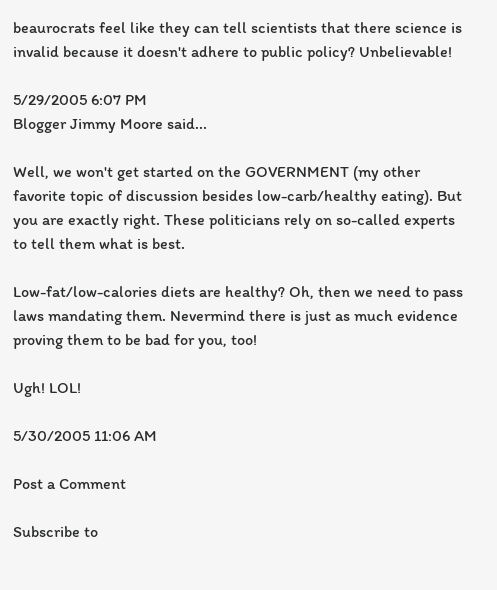beaurocrats feel like they can tell scientists that there science is invalid because it doesn't adhere to public policy? Unbelievable!

5/29/2005 6:07 PM
Blogger Jimmy Moore said...

Well, we won't get started on the GOVERNMENT (my other favorite topic of discussion besides low-carb/healthy eating). But you are exactly right. These politicians rely on so-called experts to tell them what is best.

Low-fat/low-calories diets are healthy? Oh, then we need to pass laws mandating them. Nevermind there is just as much evidence proving them to be bad for you, too!

Ugh! LOL!

5/30/2005 11:06 AM

Post a Comment

Subscribe to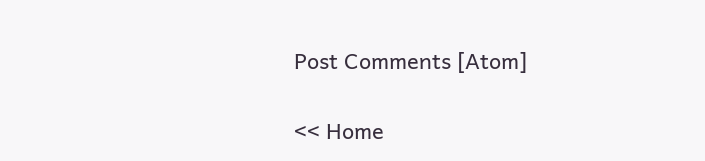Post Comments [Atom]

<< Home